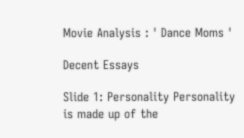Movie Analysis : ' Dance Moms '

Decent Essays

Slide 1: Personality Personality is made up of the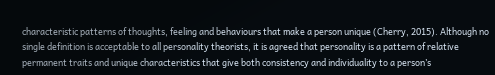characteristic patterns of thoughts, feeling and behaviours that make a person unique (Cherry, 2015). Although no single definition is acceptable to all personality theorists, it is agreed that personality is a pattern of relative permanent traits and unique characteristics that give both consistency and individuality to a person’s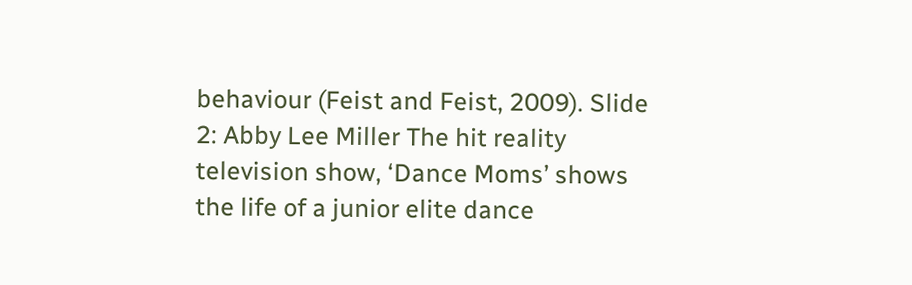behaviour (Feist and Feist, 2009). Slide 2: Abby Lee Miller The hit reality television show, ‘Dance Moms’ shows the life of a junior elite dance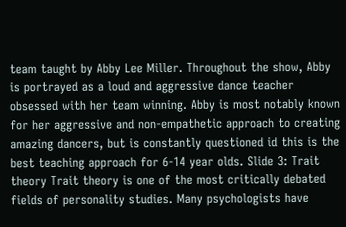team taught by Abby Lee Miller. Throughout the show, Abby is portrayed as a loud and aggressive dance teacher obsessed with her team winning. Abby is most notably known for her aggressive and non-empathetic approach to creating amazing dancers, but is constantly questioned id this is the best teaching approach for 6-14 year olds. Slide 3: Trait theory Trait theory is one of the most critically debated fields of personality studies. Many psychologists have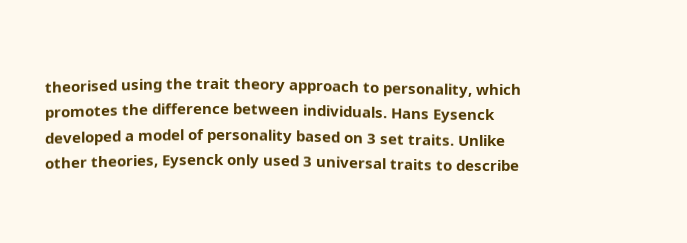theorised using the trait theory approach to personality, which promotes the difference between individuals. Hans Eysenck developed a model of personality based on 3 set traits. Unlike other theories, Eysenck only used 3 universal traits to describe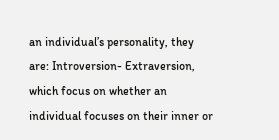an individual’s personality, they are: Introversion- Extraversion, which focus on whether an individual focuses on their inner or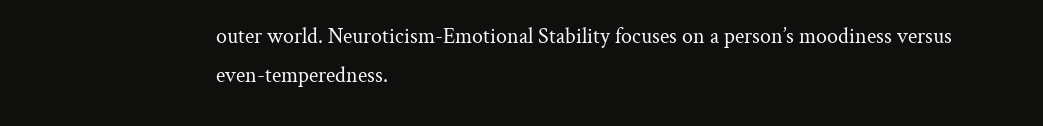outer world. Neuroticism-Emotional Stability focuses on a person’s moodiness versus even-temperedness.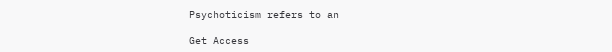Psychoticism refers to an

Get Access